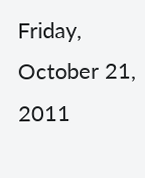Friday, October 21, 2011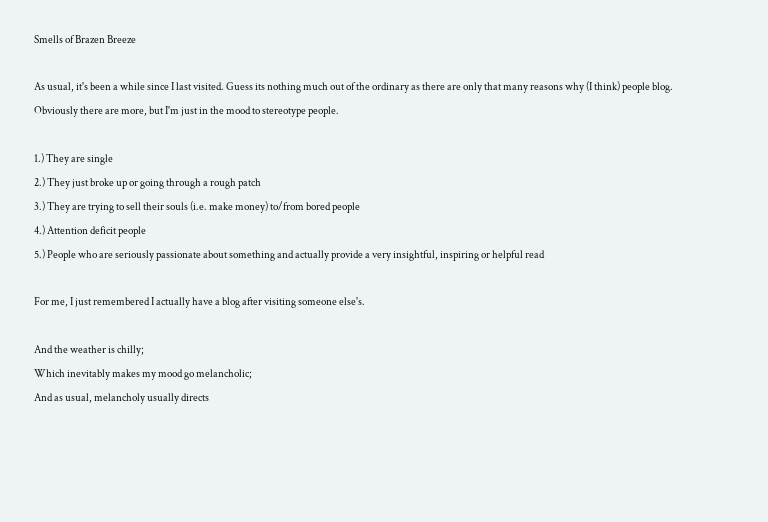Smells of Brazen Breeze

As usual, it's been a while since I last visited. Guess its nothing much out of the ordinary as there are only that many reasons why (I think) people blog. Obviously there are more, but I'm just in the mood to stereotype people.

1.) They are single
2.) They just broke up or going through a rough patch
3.) They are trying to sell their souls (i.e. make money) to/from bored people
4.) Attention deficit people
5.) People who are seriously passionate about something and actually provide a very insightful, inspiring or helpful read

For me, I just remembered I actually have a blog after visiting someone else's.

And the weather is chilly;
Which inevitably makes my mood go melancholic;
And as usual, melancholy usually directs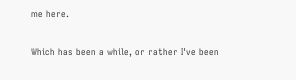me here.

Which has been a while, or rather I've been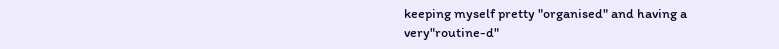keeping myself pretty "organised" and having a very"routine-d"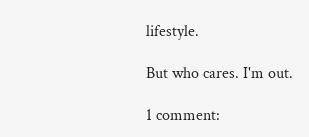lifestyle.

But who cares. I'm out.

1 comment: